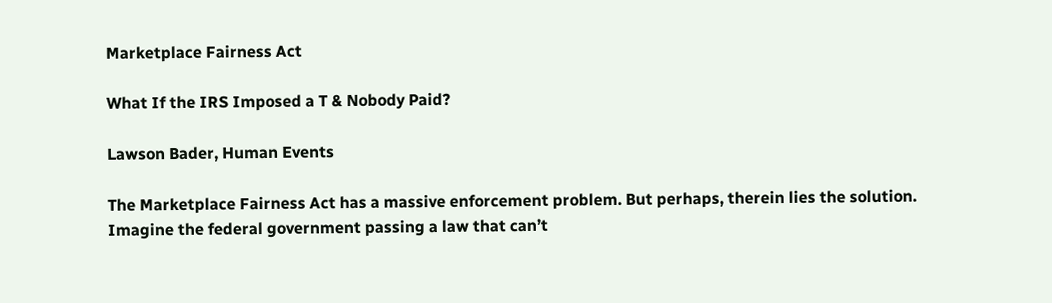Marketplace Fairness Act

What If the IRS Imposed a T & Nobody Paid?

Lawson Bader, Human Events

The Marketplace Fairness Act has a massive enforcement problem. But perhaps, therein lies the solution. Imagine the federal government passing a law that can’t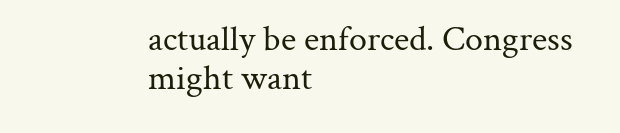actually be enforced. Congress might want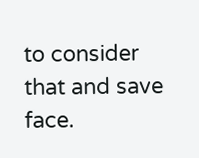to consider that and save face.